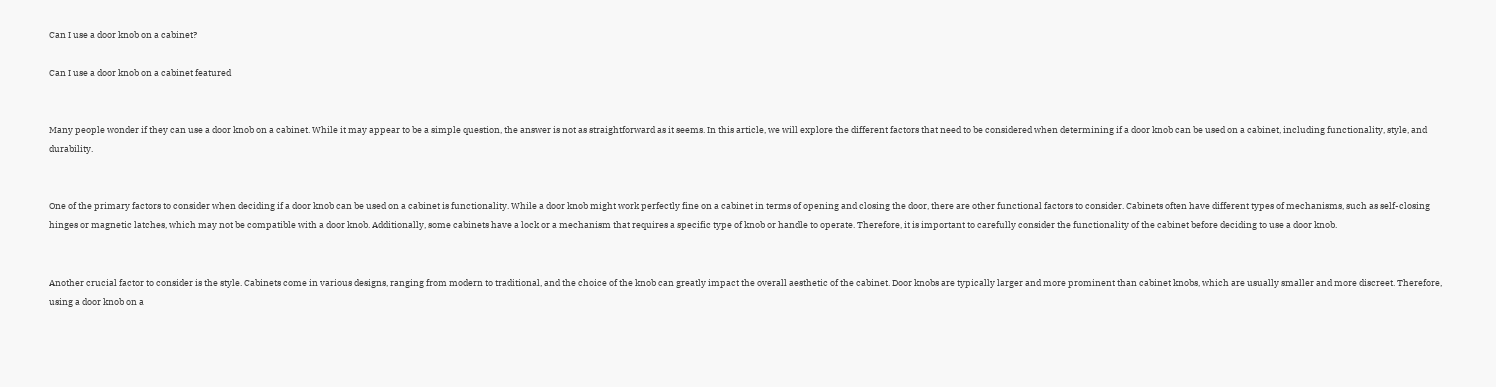Can I use a door knob on a cabinet?

Can I use a door knob on a cabinet featured


Many people wonder if they can use a door knob on a cabinet. While it may appear to be a simple question, the answer is not as straightforward as it seems. In this article, we will explore the different factors that need to be considered when determining if a door knob can be used on a cabinet, including functionality, style, and durability.


One of the primary factors to consider when deciding if a door knob can be used on a cabinet is functionality. While a door knob might work perfectly fine on a cabinet in terms of opening and closing the door, there are other functional factors to consider. Cabinets often have different types of mechanisms, such as self-closing hinges or magnetic latches, which may not be compatible with a door knob. Additionally, some cabinets have a lock or a mechanism that requires a specific type of knob or handle to operate. Therefore, it is important to carefully consider the functionality of the cabinet before deciding to use a door knob.


Another crucial factor to consider is the style. Cabinets come in various designs, ranging from modern to traditional, and the choice of the knob can greatly impact the overall aesthetic of the cabinet. Door knobs are typically larger and more prominent than cabinet knobs, which are usually smaller and more discreet. Therefore, using a door knob on a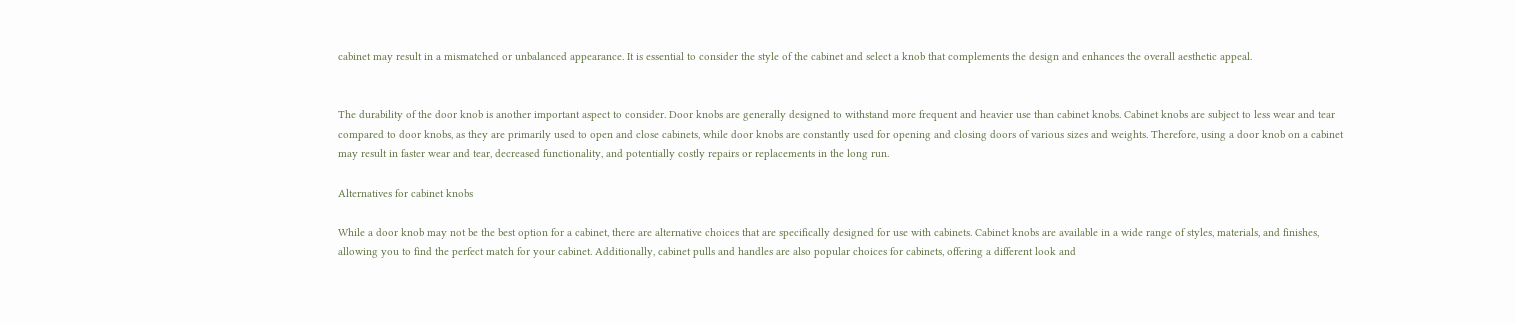cabinet may result in a mismatched or unbalanced appearance. It is essential to consider the style of the cabinet and select a knob that complements the design and enhances the overall aesthetic appeal.


The durability of the door knob is another important aspect to consider. Door knobs are generally designed to withstand more frequent and heavier use than cabinet knobs. Cabinet knobs are subject to less wear and tear compared to door knobs, as they are primarily used to open and close cabinets, while door knobs are constantly used for opening and closing doors of various sizes and weights. Therefore, using a door knob on a cabinet may result in faster wear and tear, decreased functionality, and potentially costly repairs or replacements in the long run.

Alternatives for cabinet knobs

While a door knob may not be the best option for a cabinet, there are alternative choices that are specifically designed for use with cabinets. Cabinet knobs are available in a wide range of styles, materials, and finishes, allowing you to find the perfect match for your cabinet. Additionally, cabinet pulls and handles are also popular choices for cabinets, offering a different look and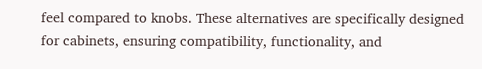feel compared to knobs. These alternatives are specifically designed for cabinets, ensuring compatibility, functionality, and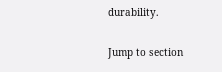durability.

Jump to section